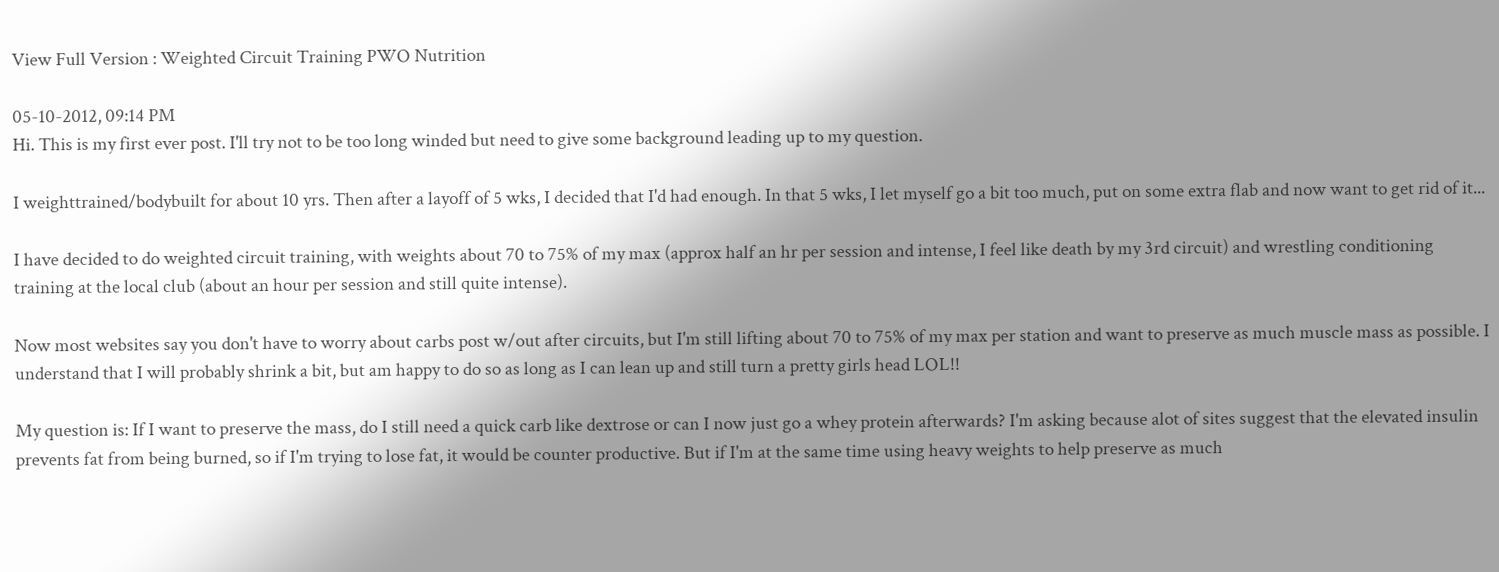View Full Version : Weighted Circuit Training PWO Nutrition

05-10-2012, 09:14 PM
Hi. This is my first ever post. I'll try not to be too long winded but need to give some background leading up to my question.

I weighttrained/bodybuilt for about 10 yrs. Then after a layoff of 5 wks, I decided that I'd had enough. In that 5 wks, I let myself go a bit too much, put on some extra flab and now want to get rid of it...

I have decided to do weighted circuit training, with weights about 70 to 75% of my max (approx half an hr per session and intense, I feel like death by my 3rd circuit) and wrestling conditioning training at the local club (about an hour per session and still quite intense).

Now most websites say you don't have to worry about carbs post w/out after circuits, but I'm still lifting about 70 to 75% of my max per station and want to preserve as much muscle mass as possible. I understand that I will probably shrink a bit, but am happy to do so as long as I can lean up and still turn a pretty girls head LOL!!

My question is: If I want to preserve the mass, do I still need a quick carb like dextrose or can I now just go a whey protein afterwards? I'm asking because alot of sites suggest that the elevated insulin prevents fat from being burned, so if I'm trying to lose fat, it would be counter productive. But if I'm at the same time using heavy weights to help preserve as much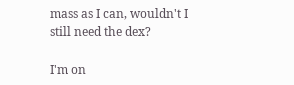mass as I can, wouldn't I still need the dex?

I'm on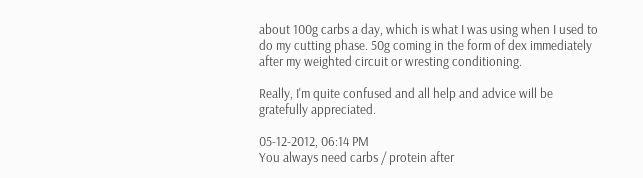about 100g carbs a day, which is what I was using when I used to do my cutting phase. 50g coming in the form of dex immediately after my weighted circuit or wresting conditioning.

Really, I'm quite confused and all help and advice will be gratefully appreciated.

05-12-2012, 06:14 PM
You always need carbs / protein after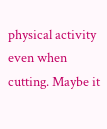physical activity even when cutting. Maybe it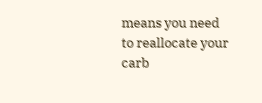means you need to reallocate your carb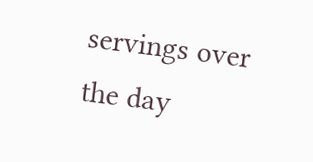servings over the day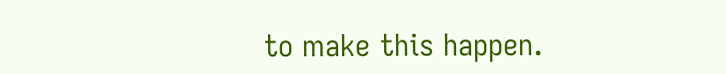to make this happen.